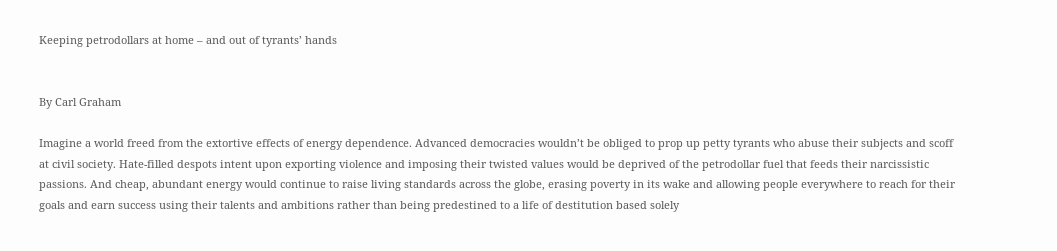Keeping petrodollars at home – and out of tyrants’ hands


By Carl Graham

Imagine a world freed from the extortive effects of energy dependence. Advanced democracies wouldn’t be obliged to prop up petty tyrants who abuse their subjects and scoff at civil society. Hate-filled despots intent upon exporting violence and imposing their twisted values would be deprived of the petrodollar fuel that feeds their narcissistic passions. And cheap, abundant energy would continue to raise living standards across the globe, erasing poverty in its wake and allowing people everywhere to reach for their goals and earn success using their talents and ambitions rather than being predestined to a life of destitution based solely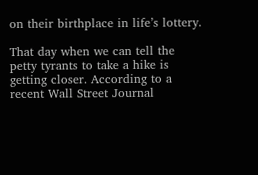on their birthplace in life’s lottery.

That day when we can tell the petty tyrants to take a hike is getting closer. According to a recent Wall Street Journal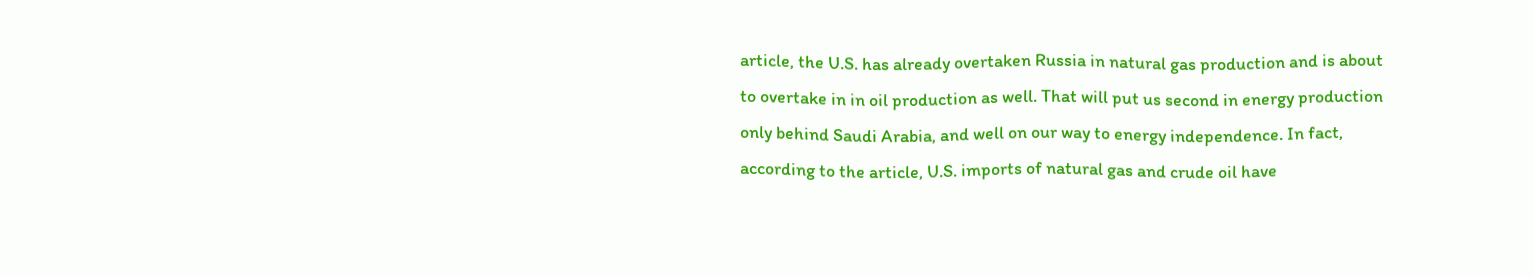article, the U.S. has already overtaken Russia in natural gas production and is about to overtake in in oil production as well. That will put us second in energy production only behind Saudi Arabia, and well on our way to energy independence. In fact, according to the article, U.S. imports of natural gas and crude oil have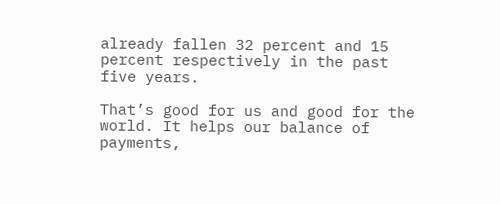already fallen 32 percent and 15 percent respectively in the past five years.

That’s good for us and good for the world. It helps our balance of payments,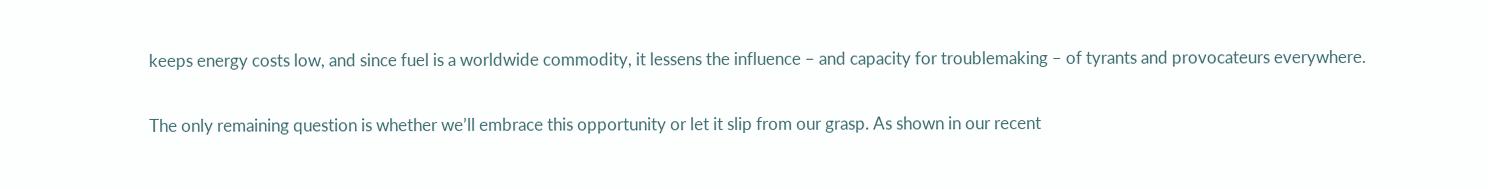keeps energy costs low, and since fuel is a worldwide commodity, it lessens the influence – and capacity for troublemaking – of tyrants and provocateurs everywhere.

The only remaining question is whether we’ll embrace this opportunity or let it slip from our grasp. As shown in our recent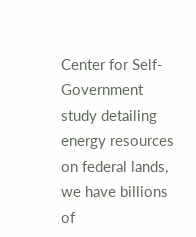Center for Self-Government study detailing energy resources on federal lands, we have billions of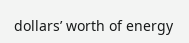dollars’ worth of energy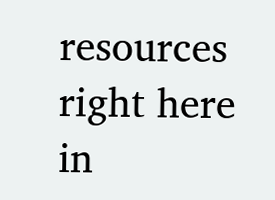resources right here in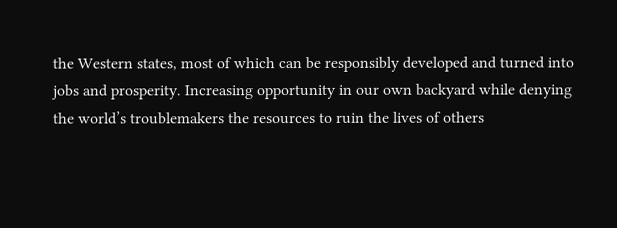the Western states, most of which can be responsibly developed and turned into jobs and prosperity. Increasing opportunity in our own backyard while denying the world’s troublemakers the resources to ruin the lives of others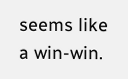seems like a win-win.